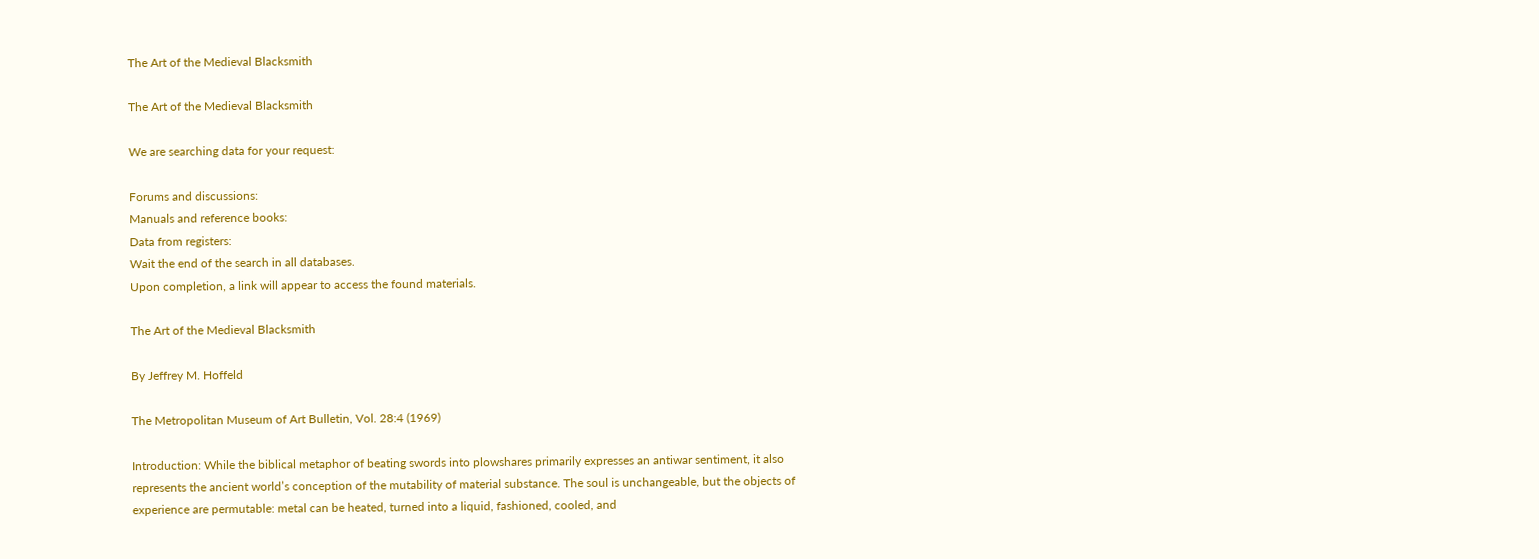The Art of the Medieval Blacksmith

The Art of the Medieval Blacksmith

We are searching data for your request:

Forums and discussions:
Manuals and reference books:
Data from registers:
Wait the end of the search in all databases.
Upon completion, a link will appear to access the found materials.

The Art of the Medieval Blacksmith

By Jeffrey M. Hoffeld

The Metropolitan Museum of Art Bulletin, Vol. 28:4 (1969)

Introduction: While the biblical metaphor of beating swords into plowshares primarily expresses an antiwar sentiment, it also represents the ancient world’s conception of the mutability of material substance. The soul is unchangeable, but the objects of experience are permutable: metal can be heated, turned into a liquid, fashioned, cooled, and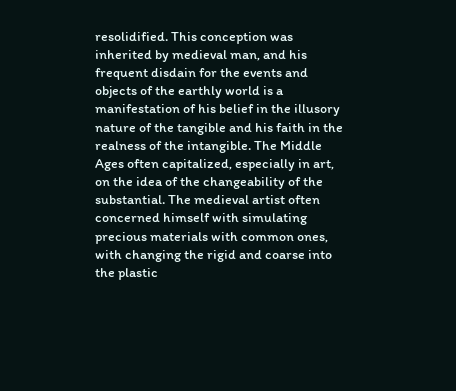resolidified. This conception was inherited by medieval man, and his frequent disdain for the events and objects of the earthly world is a manifestation of his belief in the illusory nature of the tangible and his faith in the realness of the intangible. The Middle Ages often capitalized, especially in art, on the idea of the changeability of the substantial. The medieval artist often concerned himself with simulating precious materials with common ones, with changing the rigid and coarse into the plastic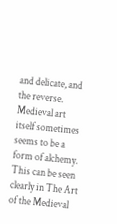and delicate, and the reverse. Medieval art itself sometimes seems to be a form of alchemy. This can be seen clearly in The Art of the Medieval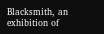Blacksmith, an exhibition of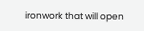ironwork that will open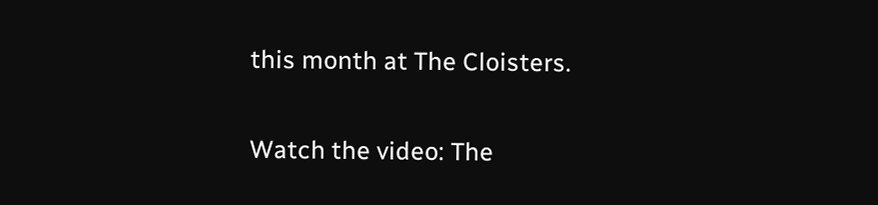this month at The Cloisters.

Watch the video: The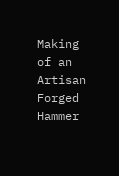Making of an Artisan Forged Hammer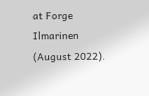at Forge Ilmarinen (August 2022).